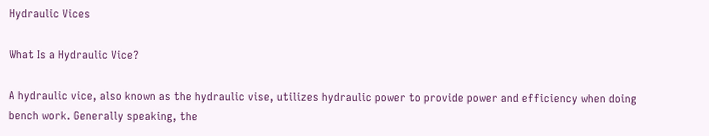Hydraulic Vices

What Is a Hydraulic Vice?

A hydraulic vice, also known as the hydraulic vise, utilizes hydraulic power to provide power and efficiency when doing bench work. Generally speaking, the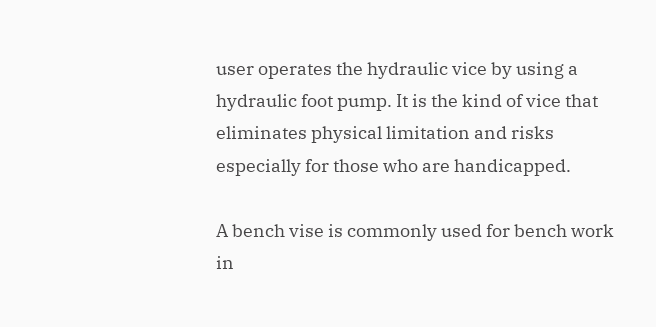user operates the hydraulic vice by using a hydraulic foot pump. It is the kind of vice that eliminates physical limitation and risks especially for those who are handicapped.

A bench vise is commonly used for bench work in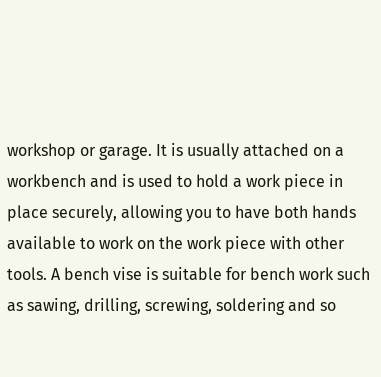workshop or garage. It is usually attached on a workbench and is used to hold a work piece in place securely, allowing you to have both hands available to work on the work piece with other tools. A bench vise is suitable for bench work such as sawing, drilling, screwing, soldering and so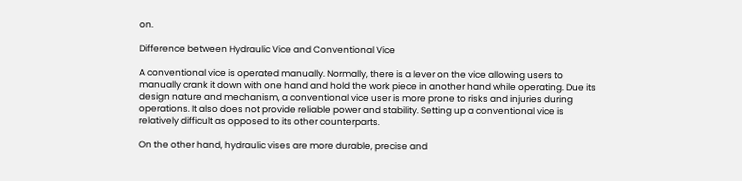on.

Difference between Hydraulic Vice and Conventional Vice

A conventional vice is operated manually. Normally, there is a lever on the vice allowing users to manually crank it down with one hand and hold the work piece in another hand while operating. Due its design nature and mechanism, a conventional vice user is more prone to risks and injuries during operations. It also does not provide reliable power and stability. Setting up a conventional vice is relatively difficult as opposed to its other counterparts.

On the other hand, hydraulic vises are more durable, precise and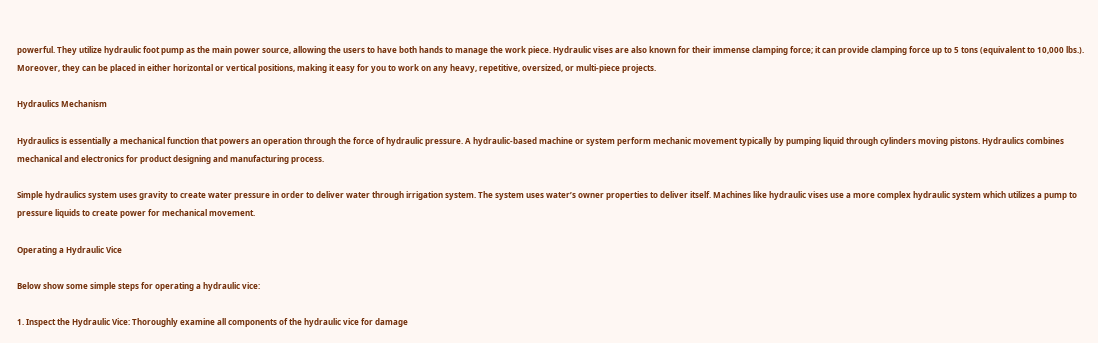powerful. They utilize hydraulic foot pump as the main power source, allowing the users to have both hands to manage the work piece. Hydraulic vises are also known for their immense clamping force; it can provide clamping force up to 5 tons (equivalent to 10,000 lbs.). Moreover, they can be placed in either horizontal or vertical positions, making it easy for you to work on any heavy, repetitive, oversized, or multi-piece projects.

Hydraulics Mechanism

Hydraulics is essentially a mechanical function that powers an operation through the force of hydraulic pressure. A hydraulic-based machine or system perform mechanic movement typically by pumping liquid through cylinders moving pistons. Hydraulics combines mechanical and electronics for product designing and manufacturing process.

Simple hydraulics system uses gravity to create water pressure in order to deliver water through irrigation system. The system uses water’s owner properties to deliver itself. Machines like hydraulic vises use a more complex hydraulic system which utilizes a pump to pressure liquids to create power for mechanical movement.

Operating a Hydraulic Vice

Below show some simple steps for operating a hydraulic vice:

1. Inspect the Hydraulic Vice: Thoroughly examine all components of the hydraulic vice for damage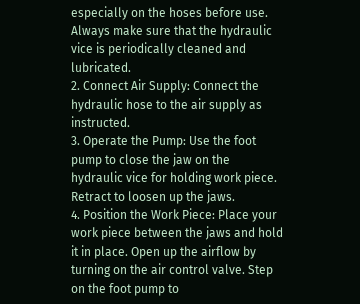especially on the hoses before use. Always make sure that the hydraulic vice is periodically cleaned and lubricated.
2. Connect Air Supply: Connect the hydraulic hose to the air supply as instructed.
3. Operate the Pump: Use the foot pump to close the jaw on the hydraulic vice for holding work piece. Retract to loosen up the jaws.
4. Position the Work Piece: Place your work piece between the jaws and hold it in place. Open up the airflow by turning on the air control valve. Step on the foot pump to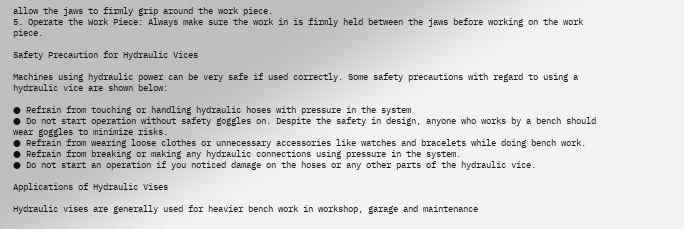allow the jaws to firmly grip around the work piece.
5. Operate the Work Piece: Always make sure the work in is firmly held between the jaws before working on the work piece.

Safety Precaution for Hydraulic Vices

Machines using hydraulic power can be very safe if used correctly. Some safety precautions with regard to using a hydraulic vice are shown below:

● Refrain from touching or handling hydraulic hoses with pressure in the system
● Do not start operation without safety goggles on. Despite the safety in design, anyone who works by a bench should wear goggles to minimize risks.
● Refrain from wearing loose clothes or unnecessary accessories like watches and bracelets while doing bench work.
● Refrain from breaking or making any hydraulic connections using pressure in the system.
● Do not start an operation if you noticed damage on the hoses or any other parts of the hydraulic vice.

Applications of Hydraulic Vises

Hydraulic vises are generally used for heavier bench work in workshop, garage and maintenance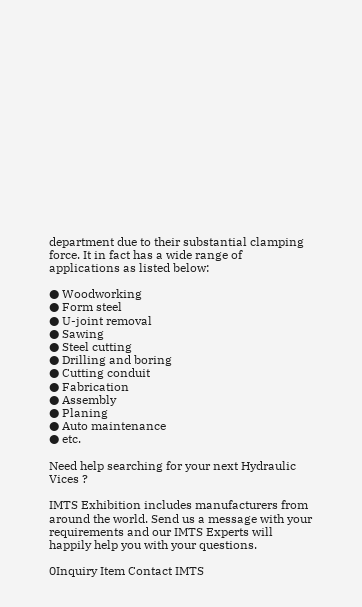department due to their substantial clamping force. It in fact has a wide range of applications as listed below:

● Woodworking
● Form steel
● U-joint removal
● Sawing
● Steel cutting
● Drilling and boring
● Cutting conduit
● Fabrication
● Assembly
● Planing
● Auto maintenance
● etc.

Need help searching for your next Hydraulic Vices ?

IMTS Exhibition includes manufacturers from around the world. Send us a message with your requirements and our IMTS Experts will happily help you with your questions.

0Inquiry Item Contact IMTS